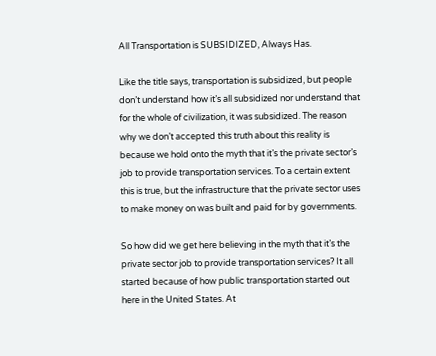All Transportation is SUBSIDIZED, Always Has.

Like the title says, transportation is subsidized, but people don’t understand how it’s all subsidized nor understand that for the whole of civilization, it was subsidized. The reason why we don’t accepted this truth about this reality is because we hold onto the myth that it’s the private sector’s job to provide transportation services. To a certain extent this is true, but the infrastructure that the private sector uses to make money on was built and paid for by governments.

So how did we get here believing in the myth that it’s the private sector job to provide transportation services? It all started because of how public transportation started out here in the United States. At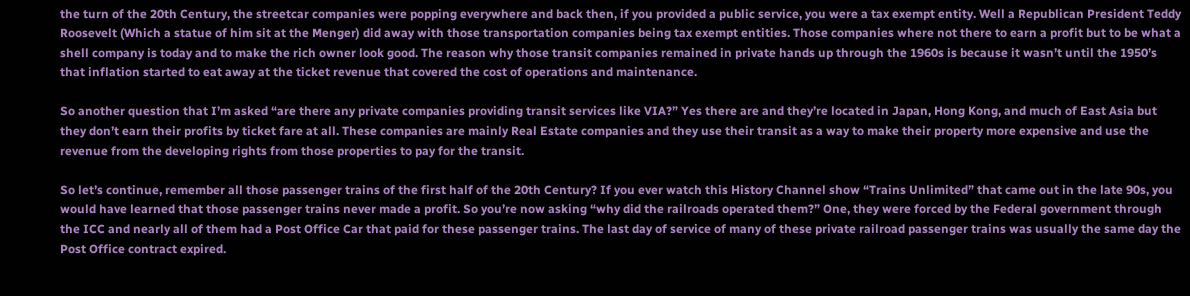the turn of the 20th Century, the streetcar companies were popping everywhere and back then, if you provided a public service, you were a tax exempt entity. Well a Republican President Teddy Roosevelt (Which a statue of him sit at the Menger) did away with those transportation companies being tax exempt entities. Those companies where not there to earn a profit but to be what a shell company is today and to make the rich owner look good. The reason why those transit companies remained in private hands up through the 1960s is because it wasn’t until the 1950’s that inflation started to eat away at the ticket revenue that covered the cost of operations and maintenance.

So another question that I’m asked “are there any private companies providing transit services like VIA?” Yes there are and they’re located in Japan, Hong Kong, and much of East Asia but they don’t earn their profits by ticket fare at all. These companies are mainly Real Estate companies and they use their transit as a way to make their property more expensive and use the revenue from the developing rights from those properties to pay for the transit.

So let’s continue, remember all those passenger trains of the first half of the 20th Century? If you ever watch this History Channel show “Trains Unlimited” that came out in the late 90s, you would have learned that those passenger trains never made a profit. So you’re now asking “why did the railroads operated them?” One, they were forced by the Federal government through the ICC and nearly all of them had a Post Office Car that paid for these passenger trains. The last day of service of many of these private railroad passenger trains was usually the same day the Post Office contract expired.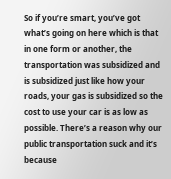So if you’re smart, you’ve got what’s going on here which is that in one form or another, the transportation was subsidized and is subsidized just like how your roads, your gas is subsidized so the cost to use your car is as low as possible. There’s a reason why our public transportation suck and it’s because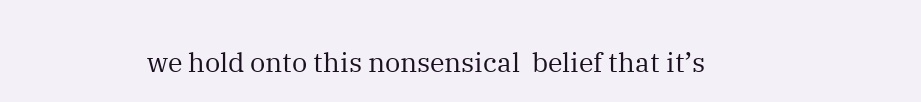we hold onto this nonsensical  belief that it’s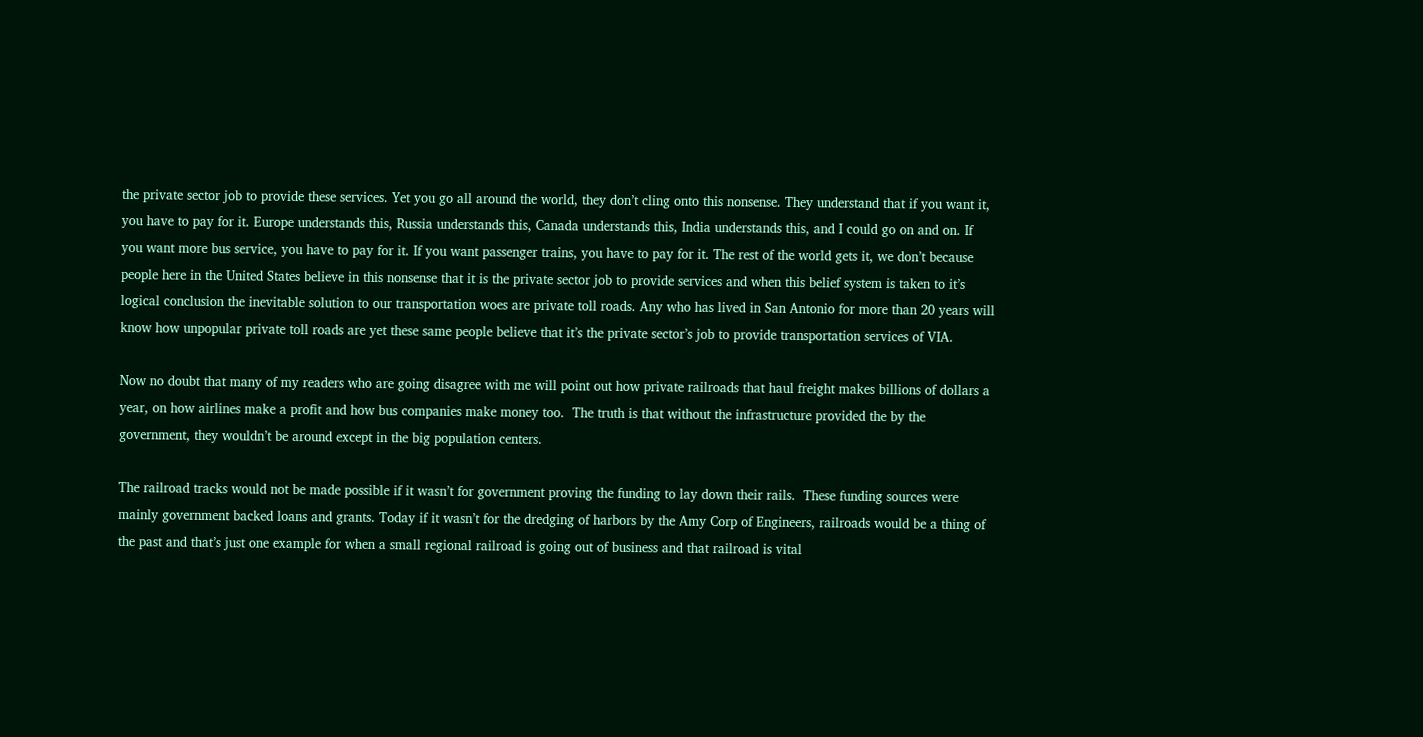the private sector job to provide these services. Yet you go all around the world, they don’t cling onto this nonsense. They understand that if you want it, you have to pay for it. Europe understands this, Russia understands this, Canada understands this, India understands this, and I could go on and on. If you want more bus service, you have to pay for it. If you want passenger trains, you have to pay for it. The rest of the world gets it, we don’t because people here in the United States believe in this nonsense that it is the private sector job to provide services and when this belief system is taken to it’s logical conclusion the inevitable solution to our transportation woes are private toll roads. Any who has lived in San Antonio for more than 20 years will know how unpopular private toll roads are yet these same people believe that it’s the private sector’s job to provide transportation services of VIA.

Now no doubt that many of my readers who are going disagree with me will point out how private railroads that haul freight makes billions of dollars a year, on how airlines make a profit and how bus companies make money too.  The truth is that without the infrastructure provided the by the government, they wouldn’t be around except in the big population centers.

The railroad tracks would not be made possible if it wasn’t for government proving the funding to lay down their rails.  These funding sources were mainly government backed loans and grants. Today if it wasn’t for the dredging of harbors by the Amy Corp of Engineers, railroads would be a thing of the past and that’s just one example for when a small regional railroad is going out of business and that railroad is vital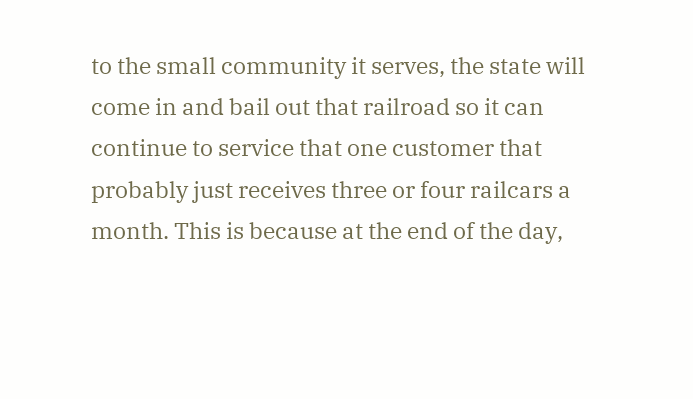to the small community it serves, the state will come in and bail out that railroad so it can continue to service that one customer that probably just receives three or four railcars a month. This is because at the end of the day,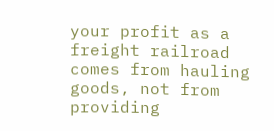your profit as a freight railroad comes from hauling goods, not from providing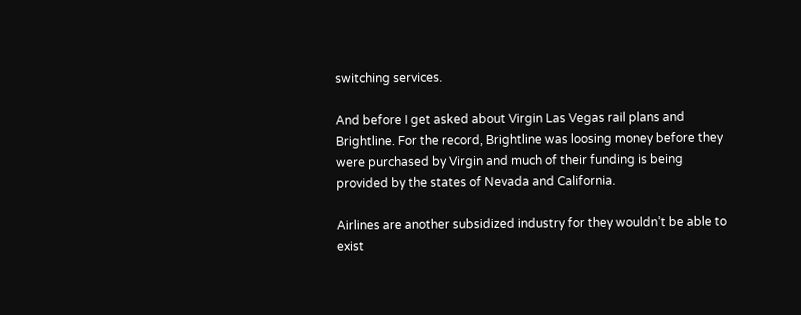switching services.

And before I get asked about Virgin Las Vegas rail plans and Brightline. For the record, Brightline was loosing money before they were purchased by Virgin and much of their funding is being provided by the states of Nevada and California.

Airlines are another subsidized industry for they wouldn’t be able to exist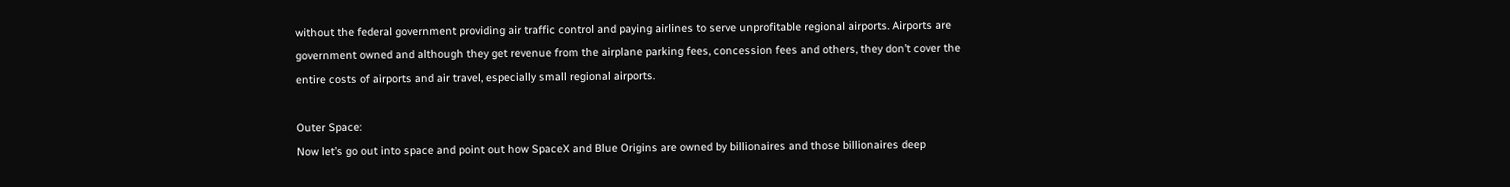without the federal government providing air traffic control and paying airlines to serve unprofitable regional airports. Airports are government owned and although they get revenue from the airplane parking fees, concession fees and others, they don’t cover the entire costs of airports and air travel, especially small regional airports.

Outer Space:
Now let’s go out into space and point out how SpaceX and Blue Origins are owned by billionaires and those billionaires deep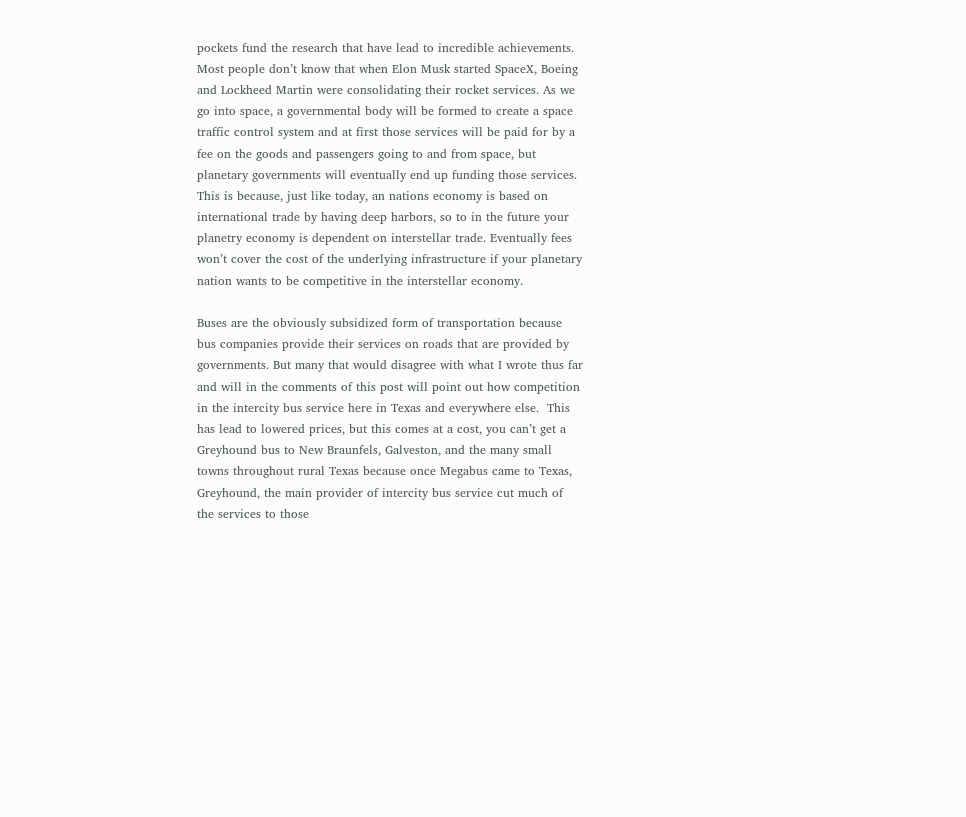pockets fund the research that have lead to incredible achievements. Most people don’t know that when Elon Musk started SpaceX, Boeing and Lockheed Martin were consolidating their rocket services. As we go into space, a governmental body will be formed to create a space traffic control system and at first those services will be paid for by a fee on the goods and passengers going to and from space, but planetary governments will eventually end up funding those services.  This is because, just like today, an nations economy is based on international trade by having deep harbors, so to in the future your planetry economy is dependent on interstellar trade. Eventually fees won’t cover the cost of the underlying infrastructure if your planetary nation wants to be competitive in the interstellar economy.

Buses are the obviously subsidized form of transportation because bus companies provide their services on roads that are provided by governments. But many that would disagree with what I wrote thus far and will in the comments of this post will point out how competition in the intercity bus service here in Texas and everywhere else.  This has lead to lowered prices, but this comes at a cost, you can’t get a Greyhound bus to New Braunfels, Galveston, and the many small towns throughout rural Texas because once Megabus came to Texas, Greyhound, the main provider of intercity bus service cut much of the services to those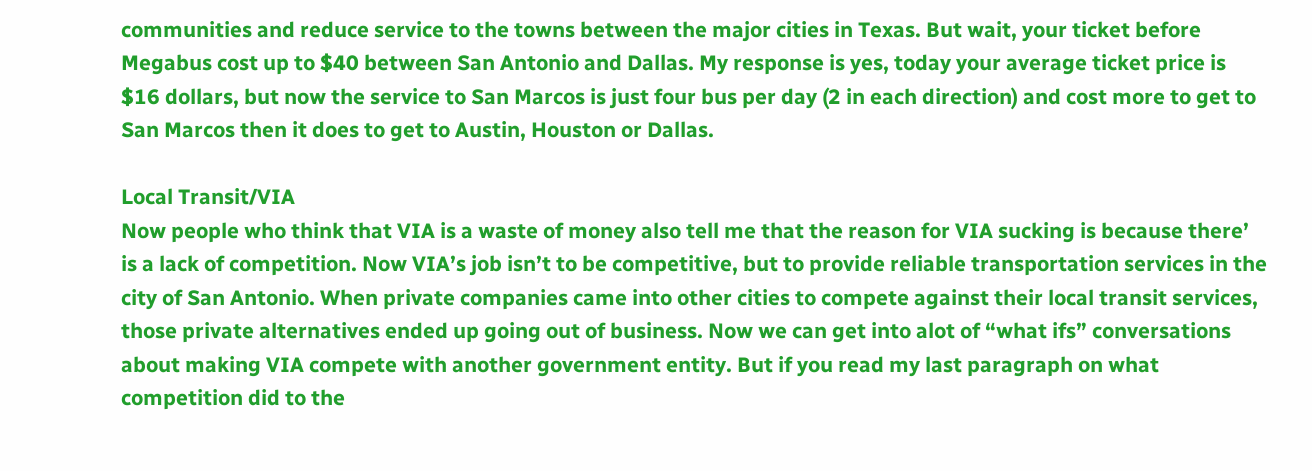communities and reduce service to the towns between the major cities in Texas. But wait, your ticket before Megabus cost up to $40 between San Antonio and Dallas. My response is yes, today your average ticket price is $16 dollars, but now the service to San Marcos is just four bus per day (2 in each direction) and cost more to get to San Marcos then it does to get to Austin, Houston or Dallas.

Local Transit/VIA
Now people who think that VIA is a waste of money also tell me that the reason for VIA sucking is because there’ is a lack of competition. Now VIA’s job isn’t to be competitive, but to provide reliable transportation services in the city of San Antonio. When private companies came into other cities to compete against their local transit services, those private alternatives ended up going out of business. Now we can get into alot of “what ifs” conversations about making VIA compete with another government entity. But if you read my last paragraph on what competition did to the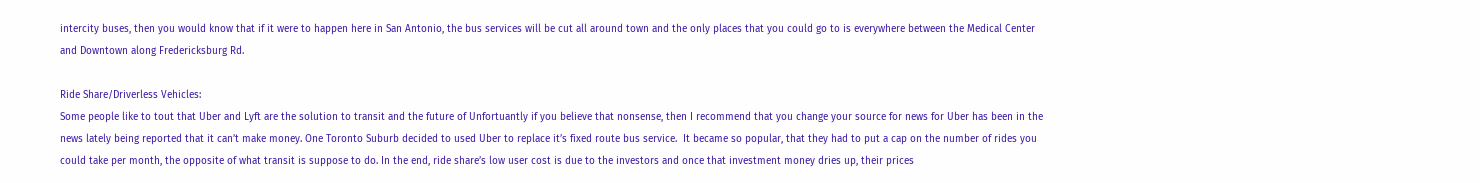intercity buses, then you would know that if it were to happen here in San Antonio, the bus services will be cut all around town and the only places that you could go to is everywhere between the Medical Center and Downtown along Fredericksburg Rd.

Ride Share/Driverless Vehicles:
Some people like to tout that Uber and Lyft are the solution to transit and the future of Unfortuantly if you believe that nonsense, then I recommend that you change your source for news for Uber has been in the news lately being reported that it can’t make money. One Toronto Suburb decided to used Uber to replace it’s fixed route bus service.  It became so popular, that they had to put a cap on the number of rides you could take per month, the opposite of what transit is suppose to do. In the end, ride share’s low user cost is due to the investors and once that investment money dries up, their prices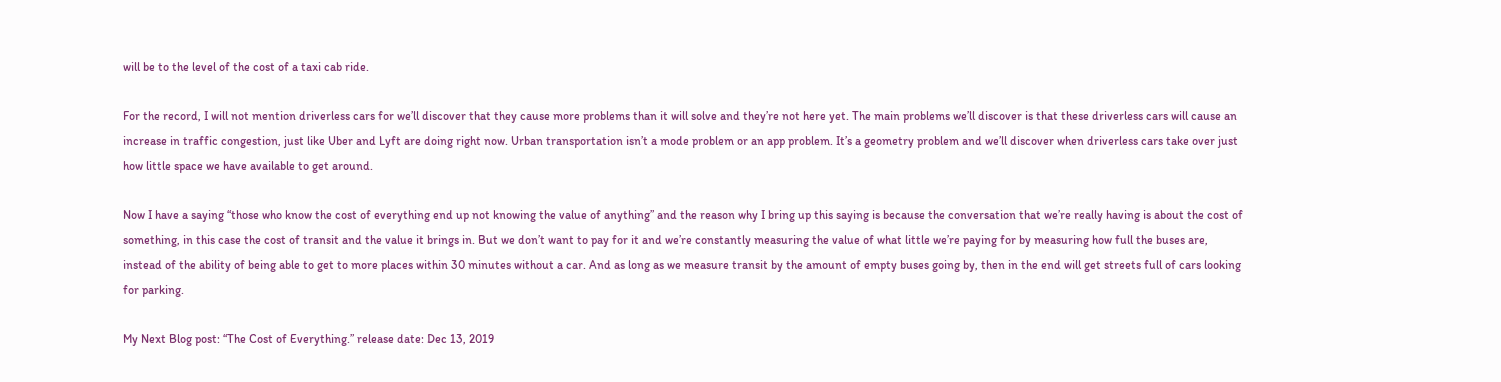will be to the level of the cost of a taxi cab ride.

For the record, I will not mention driverless cars for we’ll discover that they cause more problems than it will solve and they’re not here yet. The main problems we’ll discover is that these driverless cars will cause an increase in traffic congestion, just like Uber and Lyft are doing right now. Urban transportation isn’t a mode problem or an app problem. It’s a geometry problem and we’ll discover when driverless cars take over just how little space we have available to get around.

Now I have a saying “those who know the cost of everything end up not knowing the value of anything” and the reason why I bring up this saying is because the conversation that we’re really having is about the cost of something, in this case the cost of transit and the value it brings in. But we don’t want to pay for it and we’re constantly measuring the value of what little we’re paying for by measuring how full the buses are, instead of the ability of being able to get to more places within 30 minutes without a car. And as long as we measure transit by the amount of empty buses going by, then in the end will get streets full of cars looking for parking.

My Next Blog post: “The Cost of Everything.” release date: Dec 13, 2019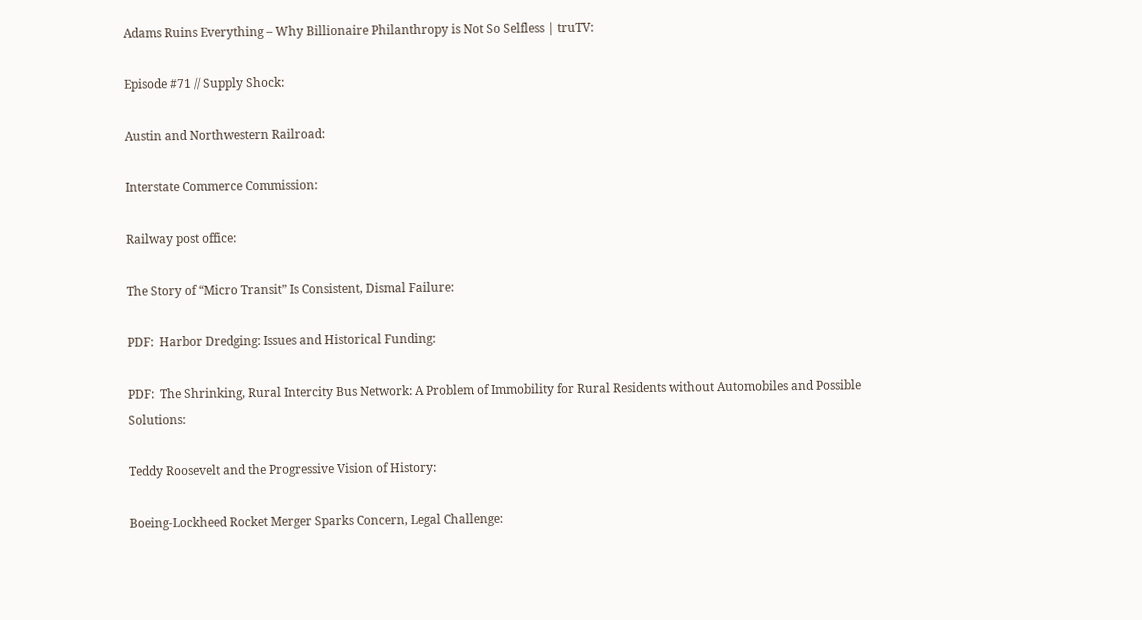Adams Ruins Everything – Why Billionaire Philanthropy is Not So Selfless | truTV:

Episode #71 // Supply Shock:

Austin and Northwestern Railroad:

Interstate Commerce Commission:

Railway post office:

The Story of “Micro Transit” Is Consistent, Dismal Failure:

PDF:  Harbor Dredging: Issues and Historical Funding:

PDF:  The Shrinking, Rural Intercity Bus Network: A Problem of Immobility for Rural Residents without Automobiles and Possible Solutions:

Teddy Roosevelt and the Progressive Vision of History:

Boeing-Lockheed Rocket Merger Sparks Concern, Legal Challenge: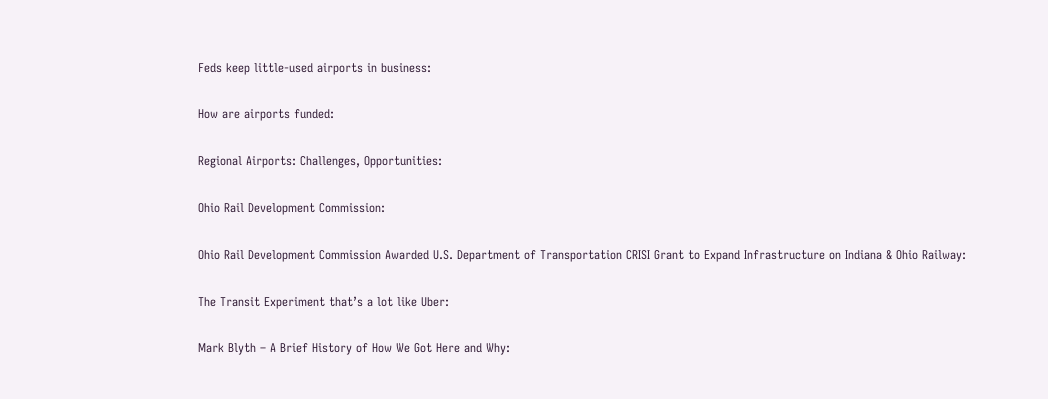Feds keep little-used airports in business:

How are airports funded:

Regional Airports: Challenges, Opportunities:

Ohio Rail Development Commission:

Ohio Rail Development Commission Awarded U.S. Department of Transportation CRISI Grant to Expand Infrastructure on Indiana & Ohio Railway:

The Transit Experiment that’s a lot like Uber:

Mark Blyth – A Brief History of How We Got Here and Why: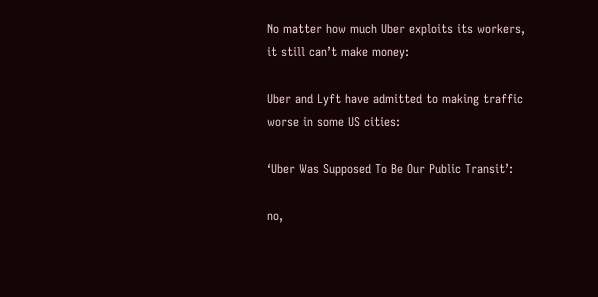No matter how much Uber exploits its workers, it still can’t make money:

Uber and Lyft have admitted to making traffic worse in some US cities:

‘Uber Was Supposed To Be Our Public Transit’:

no,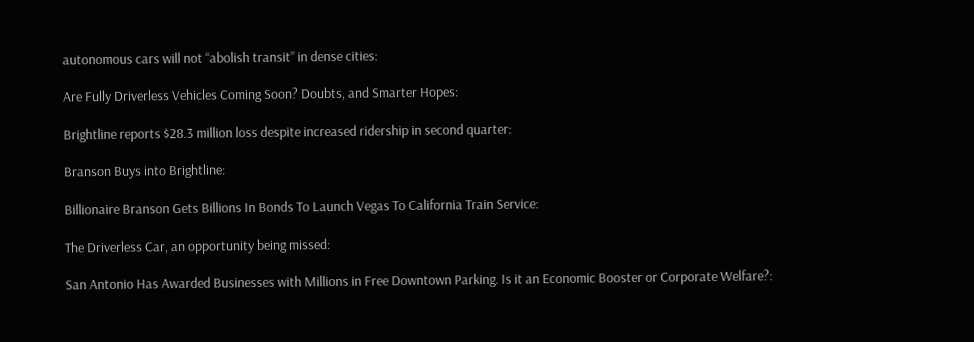autonomous cars will not “abolish transit” in dense cities:

Are Fully Driverless Vehicles Coming Soon? Doubts, and Smarter Hopes:

Brightline reports $28.3 million loss despite increased ridership in second quarter:

Branson Buys into Brightline:

Billionaire Branson Gets Billions In Bonds To Launch Vegas To California Train Service:

The Driverless Car, an opportunity being missed:

San Antonio Has Awarded Businesses with Millions in Free Downtown Parking. Is it an Economic Booster or Corporate Welfare?: